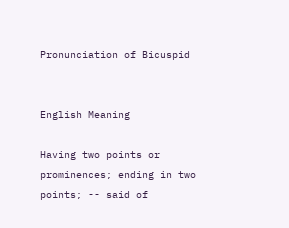Pronunciation of Bicuspid


English Meaning

Having two points or prominences; ending in two points; -- said of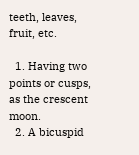teeth, leaves, fruit, etc.

  1. Having two points or cusps, as the crescent moon.
  2. A bicuspid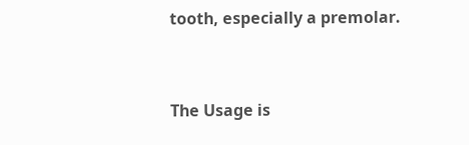tooth, especially a premolar.


The Usage is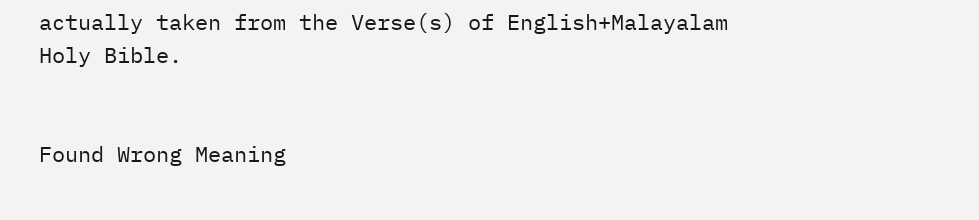actually taken from the Verse(s) of English+Malayalam Holy Bible.


Found Wrong Meaning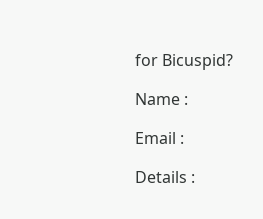for Bicuspid?

Name :

Email :

Details :